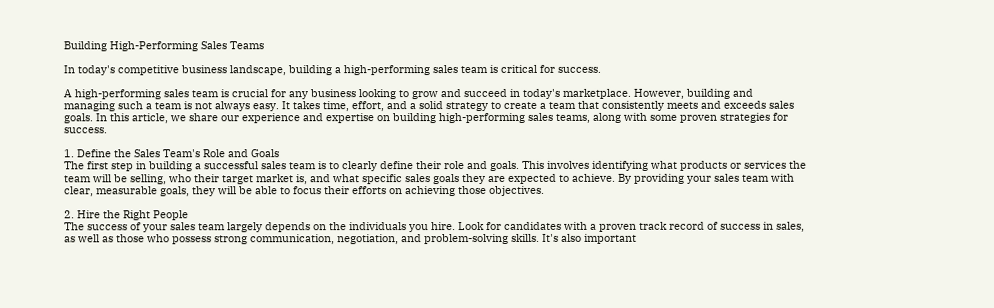Building High-Performing Sales Teams

In today's competitive business landscape, building a high-performing sales team is critical for success.

A high-performing sales team is crucial for any business looking to grow and succeed in today's marketplace. However, building and managing such a team is not always easy. It takes time, effort, and a solid strategy to create a team that consistently meets and exceeds sales goals. In this article, we share our experience and expertise on building high-performing sales teams, along with some proven strategies for success.

1. Define the Sales Team's Role and Goals
The first step in building a successful sales team is to clearly define their role and goals. This involves identifying what products or services the team will be selling, who their target market is, and what specific sales goals they are expected to achieve. By providing your sales team with clear, measurable goals, they will be able to focus their efforts on achieving those objectives.

2. Hire the Right People
The success of your sales team largely depends on the individuals you hire. Look for candidates with a proven track record of success in sales, as well as those who possess strong communication, negotiation, and problem-solving skills. It's also important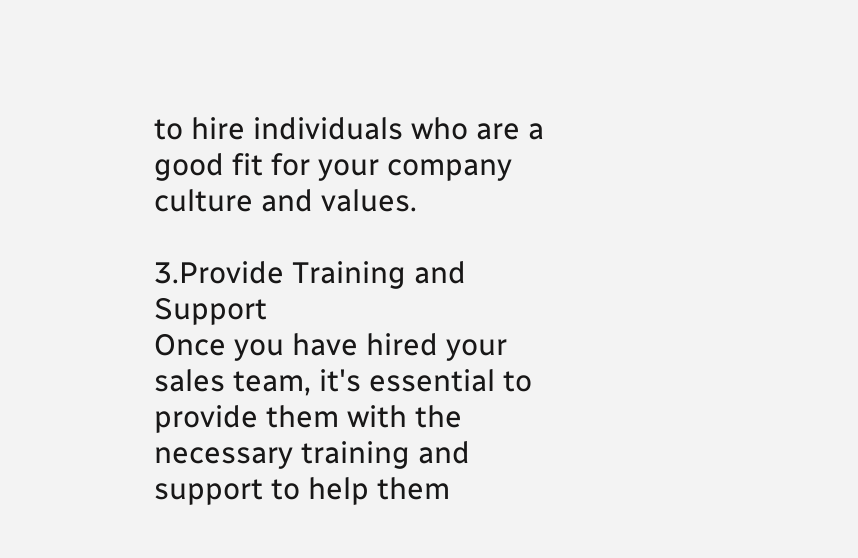to hire individuals who are a good fit for your company culture and values.

3.Provide Training and Support
Once you have hired your sales team, it's essential to provide them with the necessary training and support to help them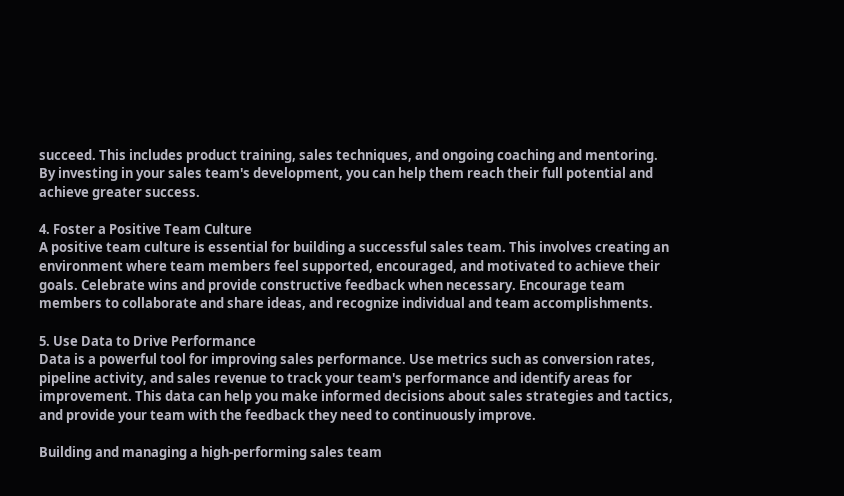succeed. This includes product training, sales techniques, and ongoing coaching and mentoring. By investing in your sales team's development, you can help them reach their full potential and achieve greater success.

4. Foster a Positive Team Culture
A positive team culture is essential for building a successful sales team. This involves creating an environment where team members feel supported, encouraged, and motivated to achieve their goals. Celebrate wins and provide constructive feedback when necessary. Encourage team members to collaborate and share ideas, and recognize individual and team accomplishments.

5. Use Data to Drive Performance
Data is a powerful tool for improving sales performance. Use metrics such as conversion rates, pipeline activity, and sales revenue to track your team's performance and identify areas for improvement. This data can help you make informed decisions about sales strategies and tactics, and provide your team with the feedback they need to continuously improve.

Building and managing a high-performing sales team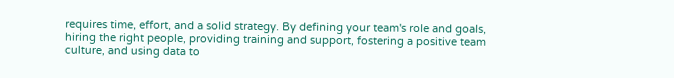requires time, effort, and a solid strategy. By defining your team's role and goals, hiring the right people, providing training and support, fostering a positive team culture, and using data to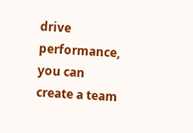drive performance, you can create a team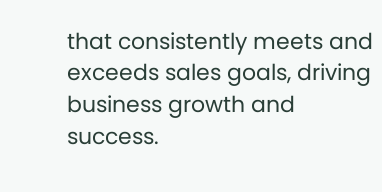that consistently meets and exceeds sales goals, driving business growth and success.